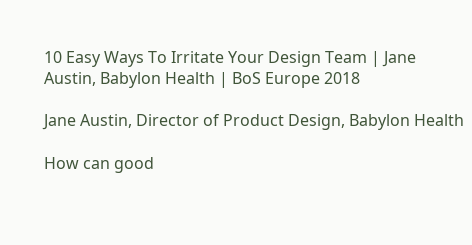10 Easy Ways To Irritate Your Design Team | Jane Austin, Babylon Health | BoS Europe 2018

Jane Austin, Director of Product Design, Babylon Health

How can good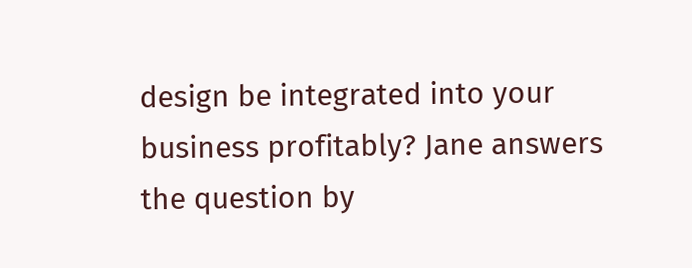design be integrated into your business profitably? Jane answers the question by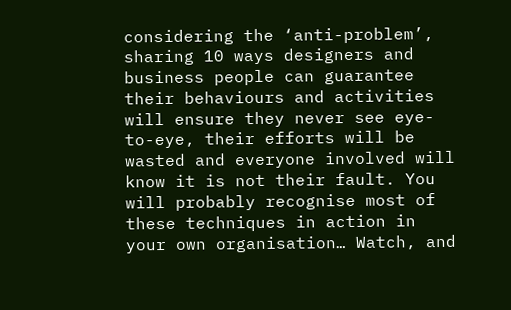considering the ‘anti-problem’, sharing 10 ways designers and business people can guarantee their behaviours and activities will ensure they never see eye-to-eye, their efforts will be wasted and everyone involved will know it is not their fault. You will probably recognise most of these techniques in action in your own organisation… Watch, and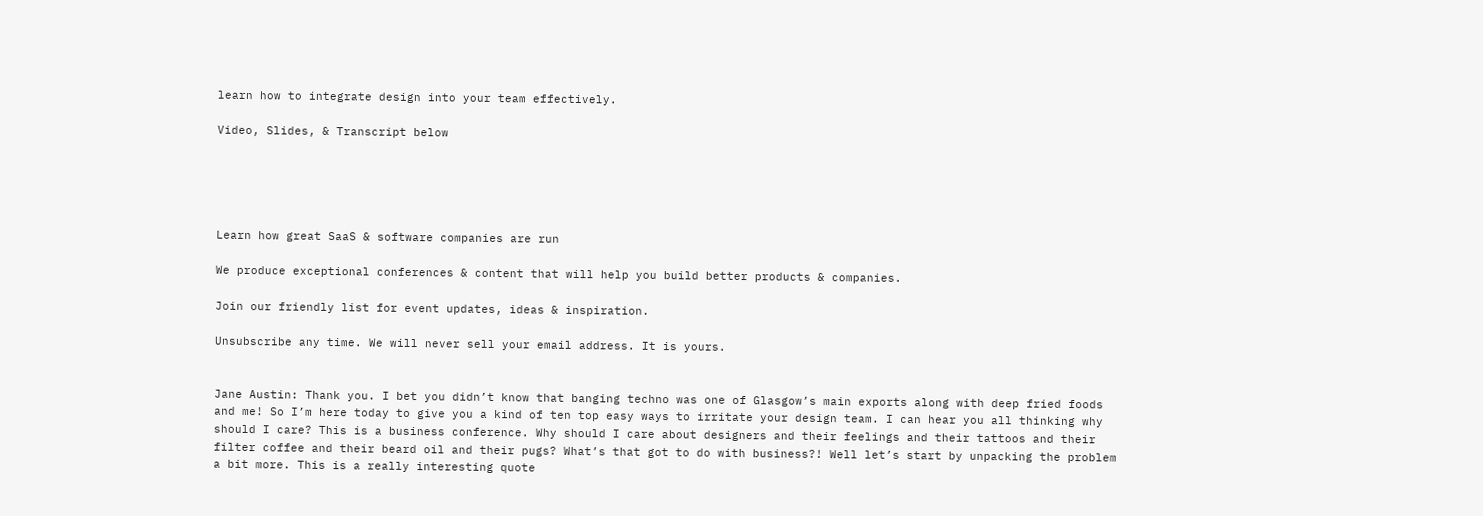learn how to integrate design into your team effectively.

Video, Slides, & Transcript below





Learn how great SaaS & software companies are run

We produce exceptional conferences & content that will help you build better products & companies.

Join our friendly list for event updates, ideas & inspiration.

Unsubscribe any time. We will never sell your email address. It is yours.


Jane Austin: Thank you. I bet you didn’t know that banging techno was one of Glasgow’s main exports along with deep fried foods and me! So I’m here today to give you a kind of ten top easy ways to irritate your design team. I can hear you all thinking why should I care? This is a business conference. Why should I care about designers and their feelings and their tattoos and their filter coffee and their beard oil and their pugs? What’s that got to do with business?! Well let’s start by unpacking the problem a bit more. This is a really interesting quote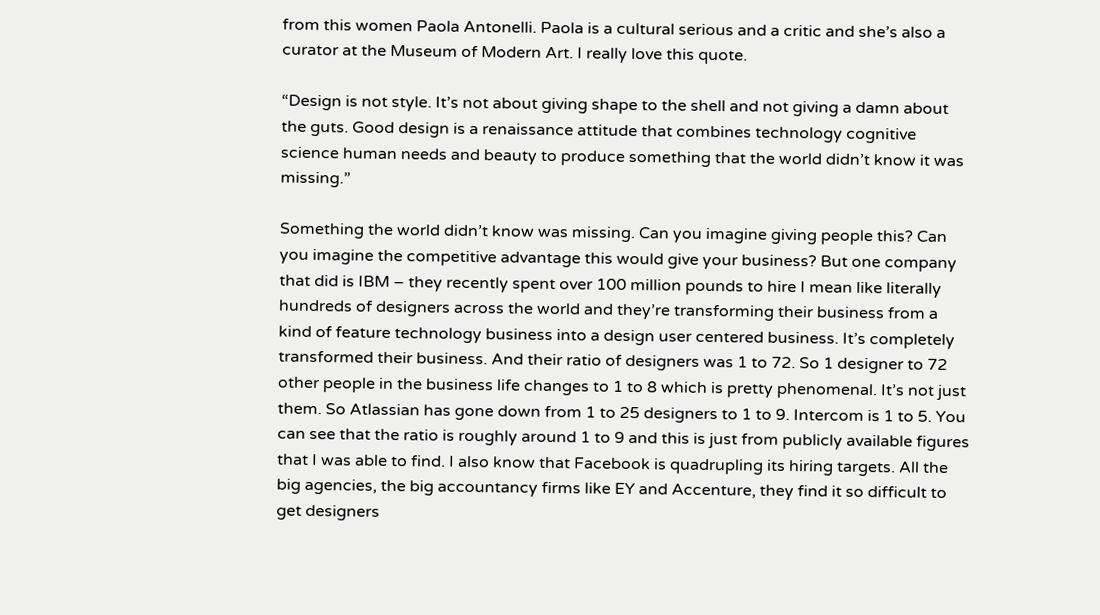from this women Paola Antonelli. Paola is a cultural serious and a critic and she’s also a curator at the Museum of Modern Art. I really love this quote.

“Design is not style. It’s not about giving shape to the shell and not giving a damn about the guts. Good design is a renaissance attitude that combines technology cognitive science human needs and beauty to produce something that the world didn’t know it was missing.”

Something the world didn’t know was missing. Can you imagine giving people this? Can you imagine the competitive advantage this would give your business? But one company that did is IBM – they recently spent over 100 million pounds to hire I mean like literally hundreds of designers across the world and they’re transforming their business from a kind of feature technology business into a design user centered business. It’s completely transformed their business. And their ratio of designers was 1 to 72. So 1 designer to 72 other people in the business life changes to 1 to 8 which is pretty phenomenal. It’s not just them. So Atlassian has gone down from 1 to 25 designers to 1 to 9. Intercom is 1 to 5. You can see that the ratio is roughly around 1 to 9 and this is just from publicly available figures that I was able to find. I also know that Facebook is quadrupling its hiring targets. All the big agencies, the big accountancy firms like EY and Accenture, they find it so difficult to get designers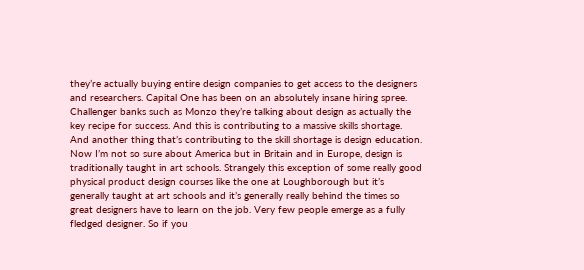they’re actually buying entire design companies to get access to the designers and researchers. Capital One has been on an absolutely insane hiring spree. Challenger banks such as Monzo they’re talking about design as actually the key recipe for success. And this is contributing to a massive skills shortage. And another thing that’s contributing to the skill shortage is design education. Now I’m not so sure about America but in Britain and in Europe, design is traditionally taught in art schools. Strangely this exception of some really good physical product design courses like the one at Loughborough but it’s generally taught at art schools and it’s generally really behind the times so great designers have to learn on the job. Very few people emerge as a fully fledged designer. So if you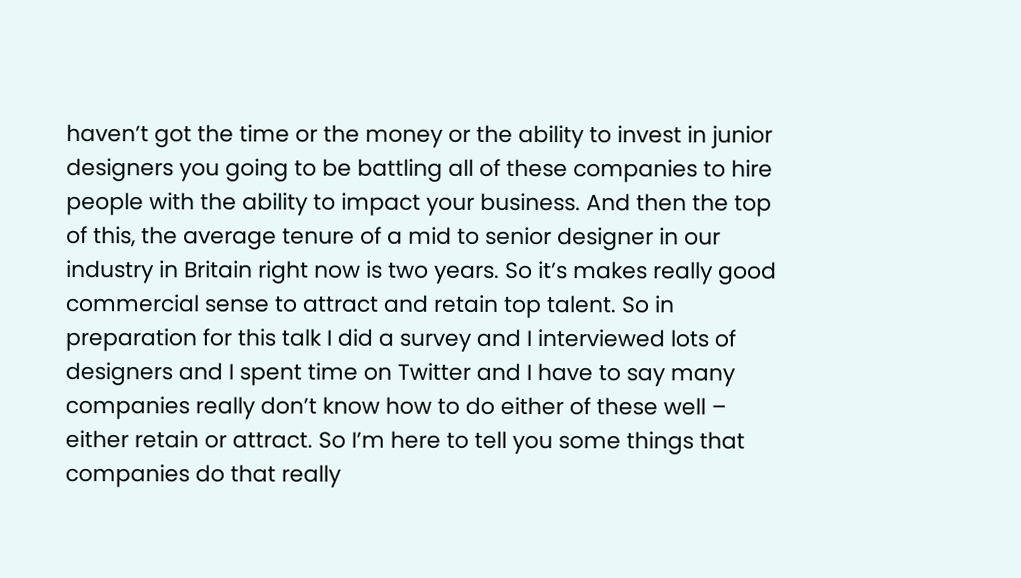haven’t got the time or the money or the ability to invest in junior designers you going to be battling all of these companies to hire people with the ability to impact your business. And then the top of this, the average tenure of a mid to senior designer in our industry in Britain right now is two years. So it’s makes really good commercial sense to attract and retain top talent. So in preparation for this talk I did a survey and I interviewed lots of designers and I spent time on Twitter and I have to say many companies really don’t know how to do either of these well – either retain or attract. So I’m here to tell you some things that companies do that really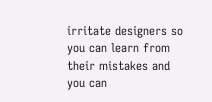irritate designers so you can learn from their mistakes and you can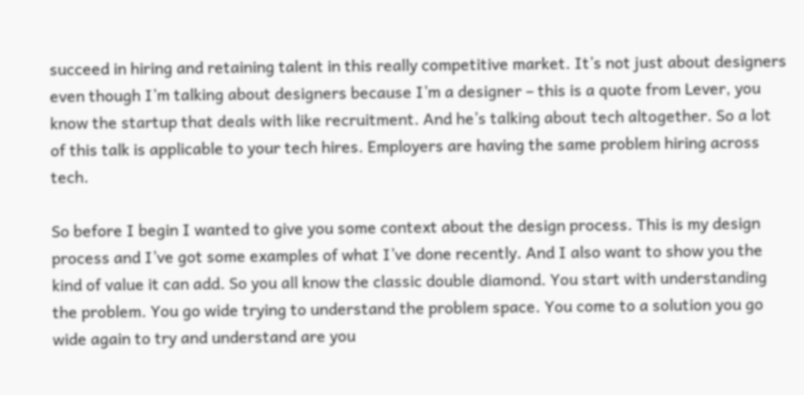succeed in hiring and retaining talent in this really competitive market. It’s not just about designers even though I’m talking about designers because I’m a designer – this is a quote from Lever, you know the startup that deals with like recruitment. And he’s talking about tech altogether. So a lot of this talk is applicable to your tech hires. Employers are having the same problem hiring across tech.

So before I begin I wanted to give you some context about the design process. This is my design process and I’ve got some examples of what I’ve done recently. And I also want to show you the kind of value it can add. So you all know the classic double diamond. You start with understanding the problem. You go wide trying to understand the problem space. You come to a solution you go wide again to try and understand are you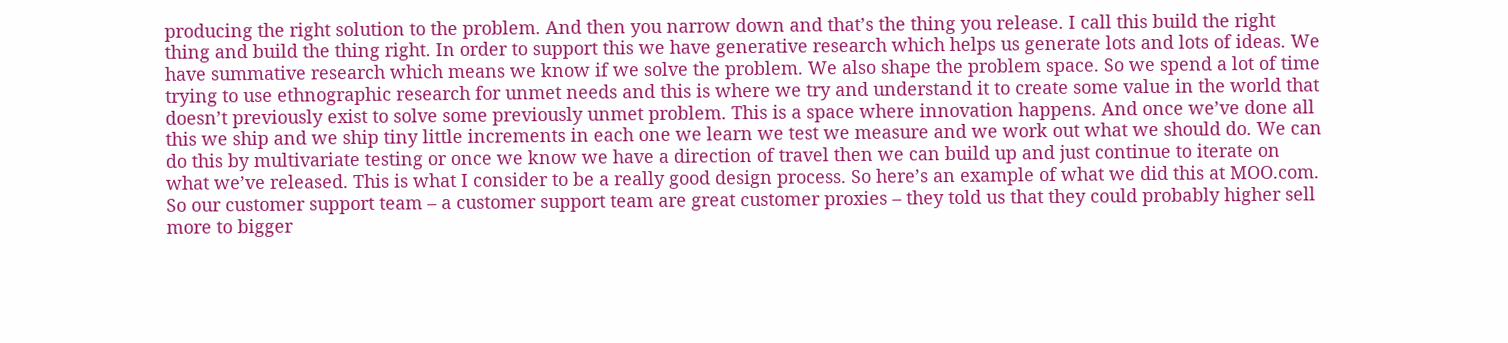producing the right solution to the problem. And then you narrow down and that’s the thing you release. I call this build the right thing and build the thing right. In order to support this we have generative research which helps us generate lots and lots of ideas. We have summative research which means we know if we solve the problem. We also shape the problem space. So we spend a lot of time trying to use ethnographic research for unmet needs and this is where we try and understand it to create some value in the world that doesn’t previously exist to solve some previously unmet problem. This is a space where innovation happens. And once we’ve done all this we ship and we ship tiny little increments in each one we learn we test we measure and we work out what we should do. We can do this by multivariate testing or once we know we have a direction of travel then we can build up and just continue to iterate on what we’ve released. This is what I consider to be a really good design process. So here’s an example of what we did this at MOO.com. So our customer support team – a customer support team are great customer proxies – they told us that they could probably higher sell more to bigger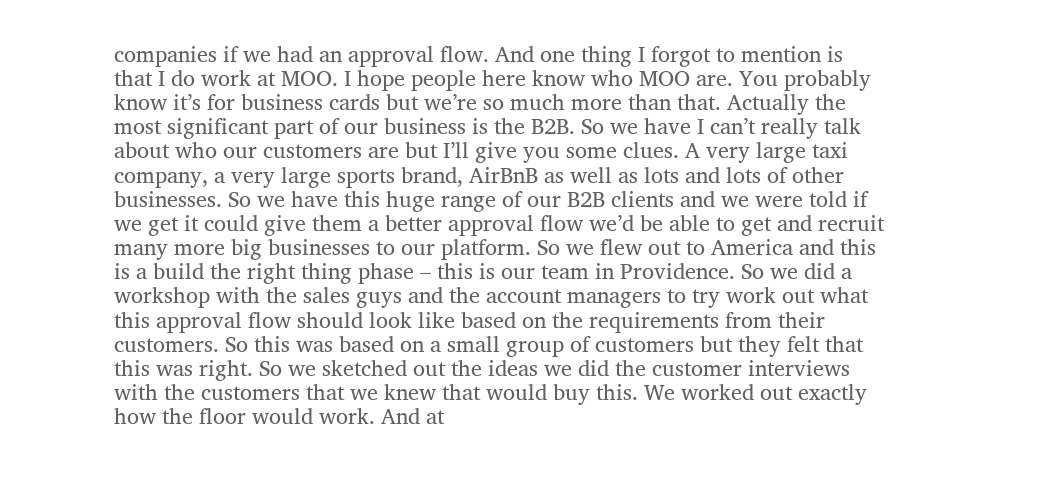companies if we had an approval flow. And one thing I forgot to mention is that I do work at MOO. I hope people here know who MOO are. You probably know it’s for business cards but we’re so much more than that. Actually the most significant part of our business is the B2B. So we have I can’t really talk about who our customers are but I’ll give you some clues. A very large taxi company, a very large sports brand, AirBnB as well as lots and lots of other businesses. So we have this huge range of our B2B clients and we were told if we get it could give them a better approval flow we’d be able to get and recruit many more big businesses to our platform. So we flew out to America and this is a build the right thing phase – this is our team in Providence. So we did a workshop with the sales guys and the account managers to try work out what this approval flow should look like based on the requirements from their customers. So this was based on a small group of customers but they felt that this was right. So we sketched out the ideas we did the customer interviews with the customers that we knew that would buy this. We worked out exactly how the floor would work. And at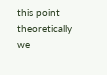this point theoretically we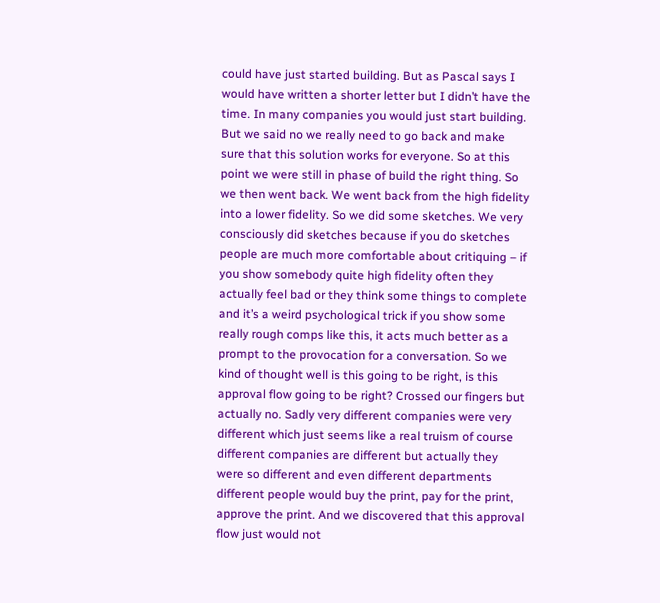could have just started building. But as Pascal says I would have written a shorter letter but I didn’t have the time. In many companies you would just start building. But we said no we really need to go back and make sure that this solution works for everyone. So at this point we were still in phase of build the right thing. So we then went back. We went back from the high fidelity into a lower fidelity. So we did some sketches. We very consciously did sketches because if you do sketches people are much more comfortable about critiquing – if you show somebody quite high fidelity often they actually feel bad or they think some things to complete and it’s a weird psychological trick if you show some really rough comps like this, it acts much better as a prompt to the provocation for a conversation. So we kind of thought well is this going to be right, is this approval flow going to be right? Crossed our fingers but actually no. Sadly very different companies were very different which just seems like a real truism of course different companies are different but actually they were so different and even different departments different people would buy the print, pay for the print, approve the print. And we discovered that this approval flow just would not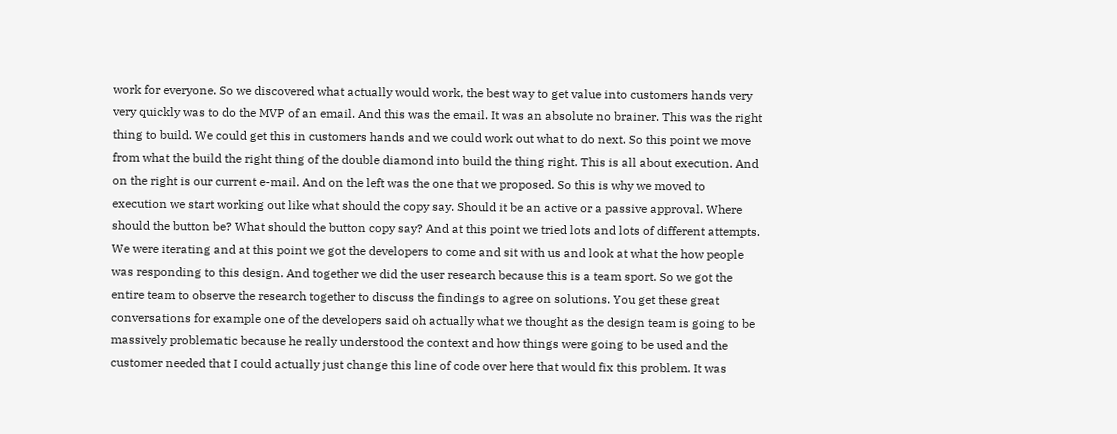work for everyone. So we discovered what actually would work, the best way to get value into customers hands very very quickly was to do the MVP of an email. And this was the email. It was an absolute no brainer. This was the right thing to build. We could get this in customers hands and we could work out what to do next. So this point we move from what the build the right thing of the double diamond into build the thing right. This is all about execution. And on the right is our current e-mail. And on the left was the one that we proposed. So this is why we moved to execution we start working out like what should the copy say. Should it be an active or a passive approval. Where should the button be? What should the button copy say? And at this point we tried lots and lots of different attempts. We were iterating and at this point we got the developers to come and sit with us and look at what the how people was responding to this design. And together we did the user research because this is a team sport. So we got the entire team to observe the research together to discuss the findings to agree on solutions. You get these great conversations for example one of the developers said oh actually what we thought as the design team is going to be massively problematic because he really understood the context and how things were going to be used and the customer needed that I could actually just change this line of code over here that would fix this problem. It was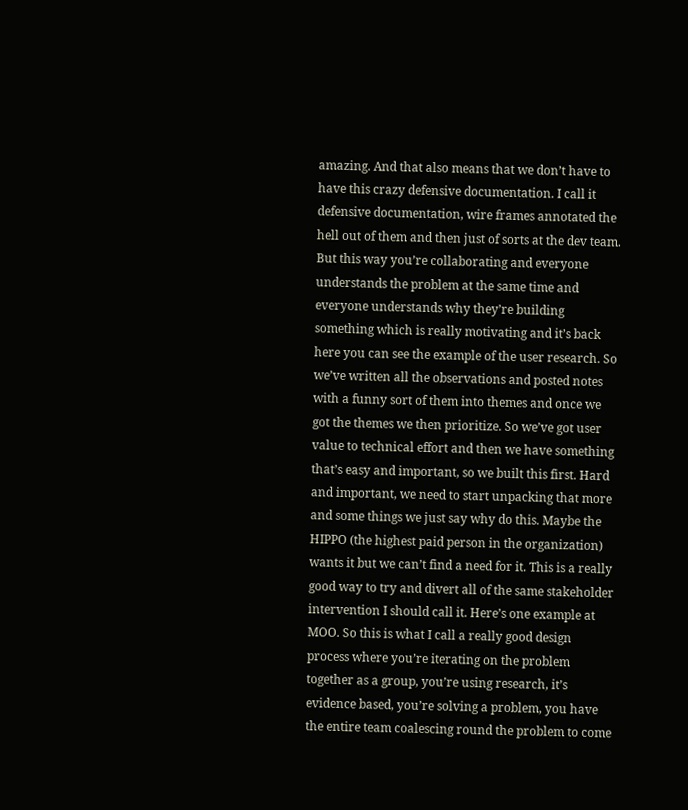amazing. And that also means that we don’t have to have this crazy defensive documentation. I call it defensive documentation, wire frames annotated the hell out of them and then just of sorts at the dev team. But this way you’re collaborating and everyone understands the problem at the same time and everyone understands why they’re building something which is really motivating and it’s back here you can see the example of the user research. So we’ve written all the observations and posted notes with a funny sort of them into themes and once we got the themes we then prioritize. So we’ve got user value to technical effort and then we have something that’s easy and important, so we built this first. Hard and important, we need to start unpacking that more and some things we just say why do this. Maybe the HIPPO (the highest paid person in the organization) wants it but we can’t find a need for it. This is a really good way to try and divert all of the same stakeholder intervention I should call it. Here’s one example at MOO. So this is what I call a really good design process where you’re iterating on the problem together as a group, you’re using research, it’s evidence based, you’re solving a problem, you have the entire team coalescing round the problem to come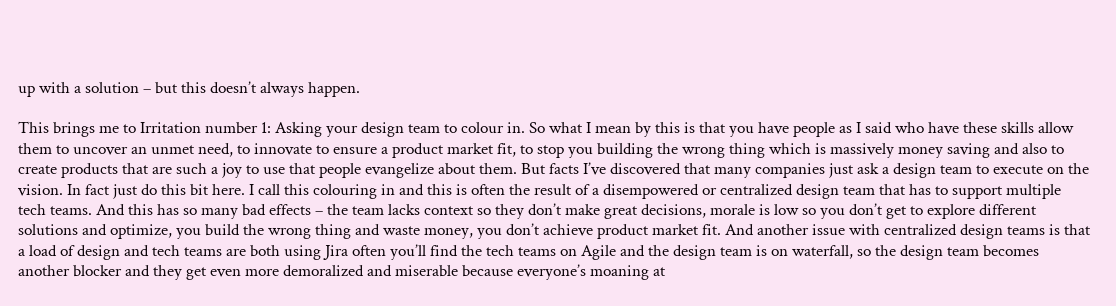up with a solution – but this doesn’t always happen.

This brings me to Irritation number 1: Asking your design team to colour in. So what I mean by this is that you have people as I said who have these skills allow them to uncover an unmet need, to innovate to ensure a product market fit, to stop you building the wrong thing which is massively money saving and also to create products that are such a joy to use that people evangelize about them. But facts I’ve discovered that many companies just ask a design team to execute on the vision. In fact just do this bit here. I call this colouring in and this is often the result of a disempowered or centralized design team that has to support multiple tech teams. And this has so many bad effects – the team lacks context so they don’t make great decisions, morale is low so you don’t get to explore different solutions and optimize, you build the wrong thing and waste money, you don’t achieve product market fit. And another issue with centralized design teams is that a load of design and tech teams are both using Jira often you’ll find the tech teams on Agile and the design team is on waterfall, so the design team becomes another blocker and they get even more demoralized and miserable because everyone’s moaning at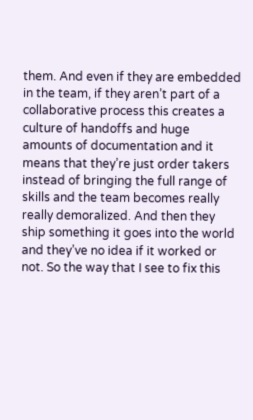them. And even if they are embedded in the team, if they aren’t part of a collaborative process this creates a culture of handoffs and huge amounts of documentation and it means that they’re just order takers instead of bringing the full range of skills and the team becomes really really demoralized. And then they ship something it goes into the world and they’ve no idea if it worked or not. So the way that I see to fix this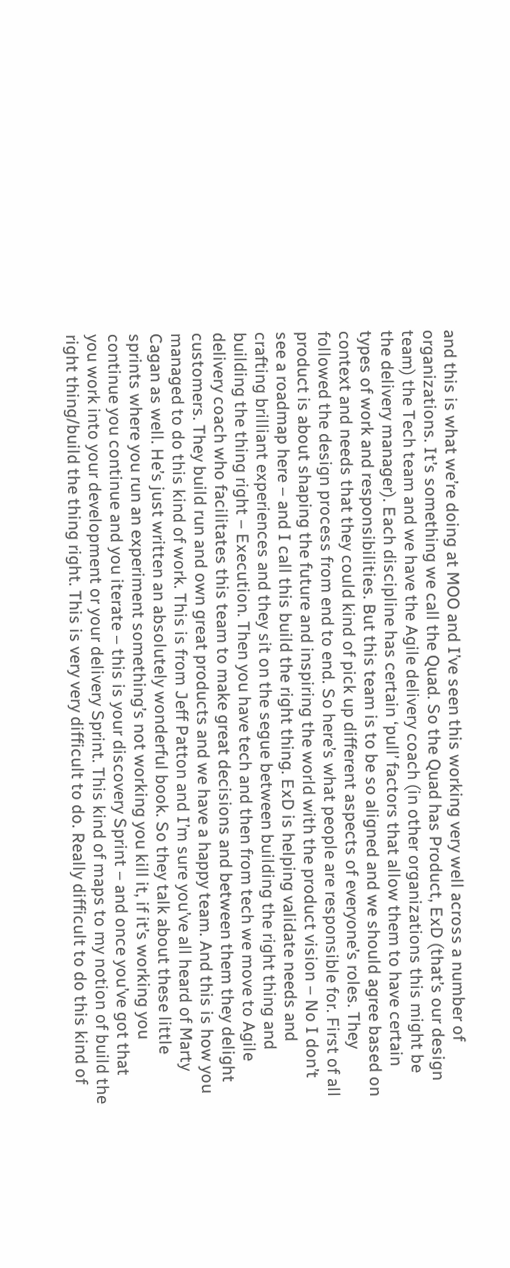and this is what we’re doing at MOO and I’ve seen this working very well across a number of organizations. It’s something we call the Quad. So the Quad has Product, ExD (that’s our design team) the Tech team and we have the Agile delivery coach (in other organizations this might be the delivery manager). Each discipline has certain ‘pull’ factors that allow them to have certain types of work and responsibilities. But this team is to be so aligned and we should agree based on context and needs that they could kind of pick up different aspects of everyone’s roles. They followed the design process from end to end. So here’s what people are responsible for. First of all product is about shaping the future and inspiring the world with the product vision – No I don’t see a roadmap here – and I call this build the right thing. ExD is helping validate needs and crafting brilliant experiences and they sit on the segue between building the right thing and building the thing right – Execution. Then you have tech and then from tech we move to Agile delivery coach who facilitates this team to make great decisions and between them they delight customers. They build run and own great products and we have a happy team. And this is how you managed to do this kind of work. This is from Jeff Patton and I’m sure you’ve all heard of Marty Cagan as well. He’s just written an absolutely wonderful book. So they talk about these little sprints where you run an experiment something’s not working you kill it, if it’s working you continue you continue and you iterate – this is your discovery Sprint – and once you’ve got that you work into your development or your delivery Sprint. This kind of maps to my notion of build the right thing/build the thing right. This is very very difficult to do. Really difficult to do this kind of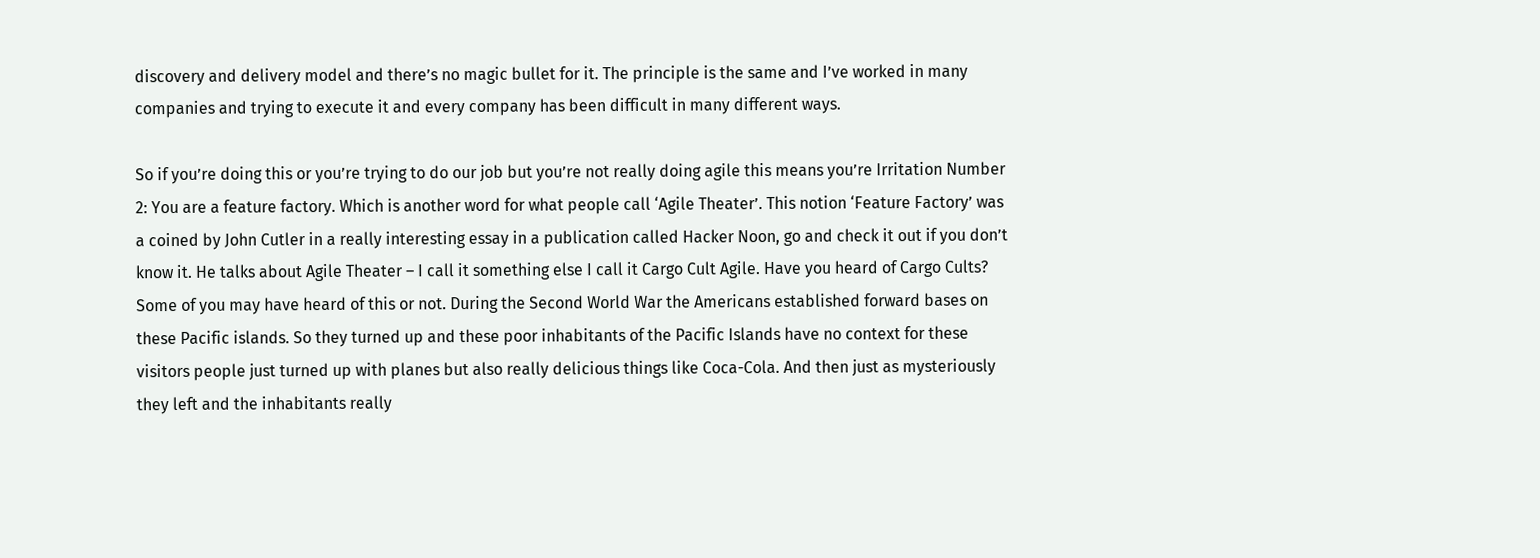discovery and delivery model and there’s no magic bullet for it. The principle is the same and I’ve worked in many companies and trying to execute it and every company has been difficult in many different ways.

So if you’re doing this or you’re trying to do our job but you’re not really doing agile this means you’re Irritation Number 2: You are a feature factory. Which is another word for what people call ‘Agile Theater’. This notion ‘Feature Factory’ was a coined by John Cutler in a really interesting essay in a publication called Hacker Noon, go and check it out if you don’t know it. He talks about Agile Theater – I call it something else I call it Cargo Cult Agile. Have you heard of Cargo Cults? Some of you may have heard of this or not. During the Second World War the Americans established forward bases on these Pacific islands. So they turned up and these poor inhabitants of the Pacific Islands have no context for these visitors people just turned up with planes but also really delicious things like Coca-Cola. And then just as mysteriously they left and the inhabitants really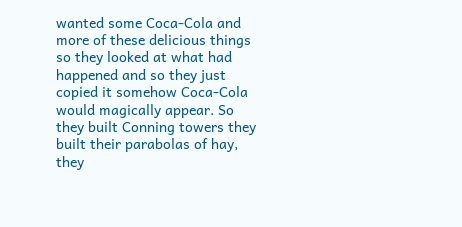wanted some Coca-Cola and more of these delicious things so they looked at what had happened and so they just copied it somehow Coca-Cola would magically appear. So they built Conning towers they built their parabolas of hay, they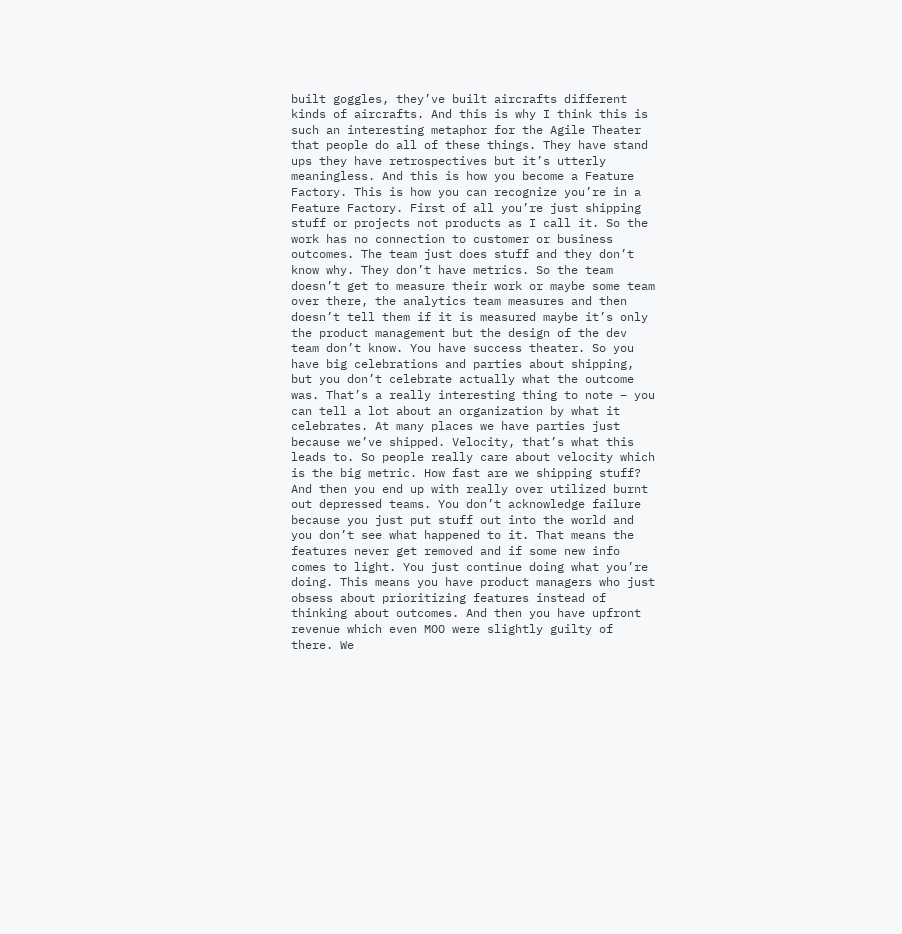built goggles, they’ve built aircrafts different kinds of aircrafts. And this is why I think this is such an interesting metaphor for the Agile Theater that people do all of these things. They have stand ups they have retrospectives but it’s utterly meaningless. And this is how you become a Feature Factory. This is how you can recognize you’re in a Feature Factory. First of all you’re just shipping stuff or projects not products as I call it. So the work has no connection to customer or business outcomes. The team just does stuff and they don’t know why. They don’t have metrics. So the team doesn’t get to measure their work or maybe some team over there, the analytics team measures and then doesn’t tell them if it is measured maybe it’s only the product management but the design of the dev team don’t know. You have success theater. So you have big celebrations and parties about shipping, but you don’t celebrate actually what the outcome was. That’s a really interesting thing to note – you can tell a lot about an organization by what it celebrates. At many places we have parties just because we’ve shipped. Velocity, that’s what this leads to. So people really care about velocity which is the big metric. How fast are we shipping stuff? And then you end up with really over utilized burnt out depressed teams. You don’t acknowledge failure because you just put stuff out into the world and you don’t see what happened to it. That means the features never get removed and if some new info comes to light. You just continue doing what you’re doing. This means you have product managers who just obsess about prioritizing features instead of thinking about outcomes. And then you have upfront revenue which even MOO were slightly guilty of there. We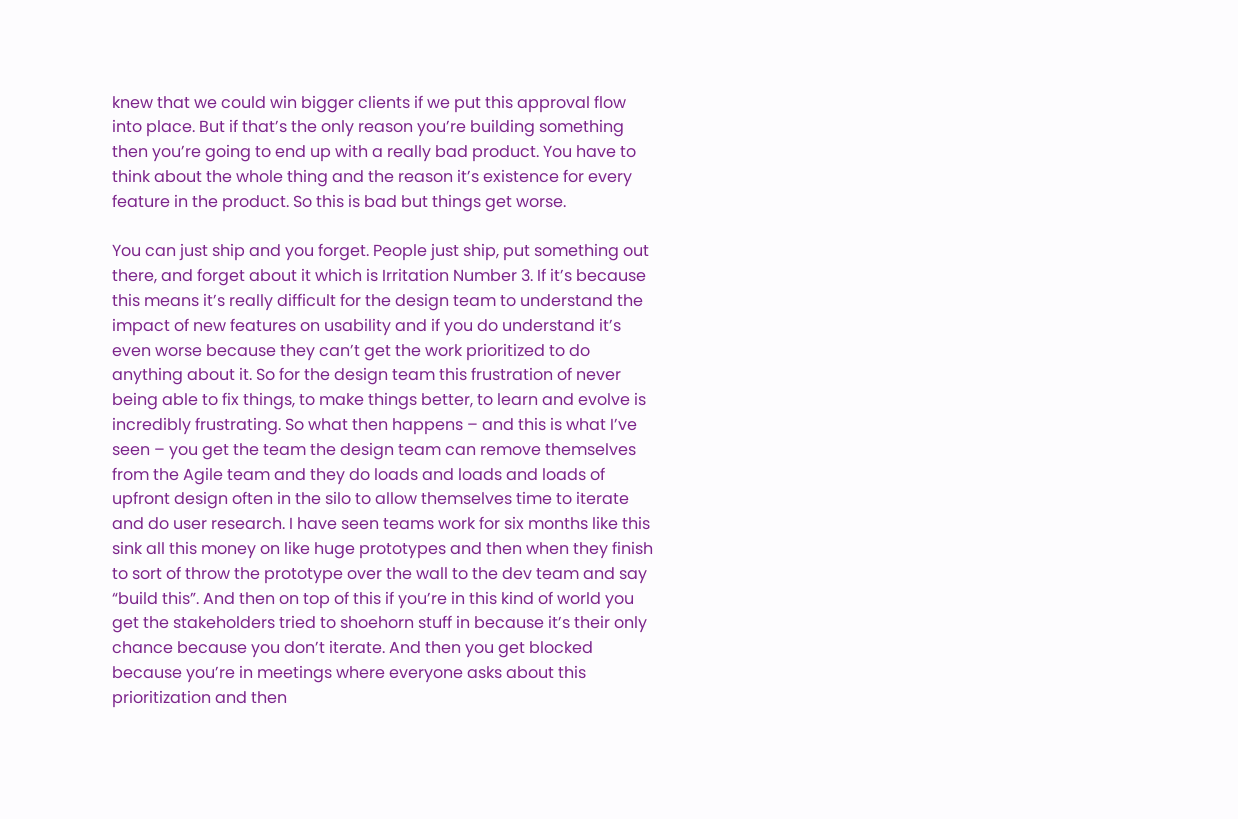knew that we could win bigger clients if we put this approval flow into place. But if that’s the only reason you’re building something then you’re going to end up with a really bad product. You have to think about the whole thing and the reason it’s existence for every feature in the product. So this is bad but things get worse.

You can just ship and you forget. People just ship, put something out there, and forget about it which is Irritation Number 3. If it’s because this means it’s really difficult for the design team to understand the impact of new features on usability and if you do understand it’s even worse because they can’t get the work prioritized to do anything about it. So for the design team this frustration of never being able to fix things, to make things better, to learn and evolve is incredibly frustrating. So what then happens – and this is what I’ve seen – you get the team the design team can remove themselves from the Agile team and they do loads and loads and loads of upfront design often in the silo to allow themselves time to iterate and do user research. I have seen teams work for six months like this sink all this money on like huge prototypes and then when they finish to sort of throw the prototype over the wall to the dev team and say “build this”. And then on top of this if you’re in this kind of world you get the stakeholders tried to shoehorn stuff in because it’s their only chance because you don’t iterate. And then you get blocked because you’re in meetings where everyone asks about this prioritization and then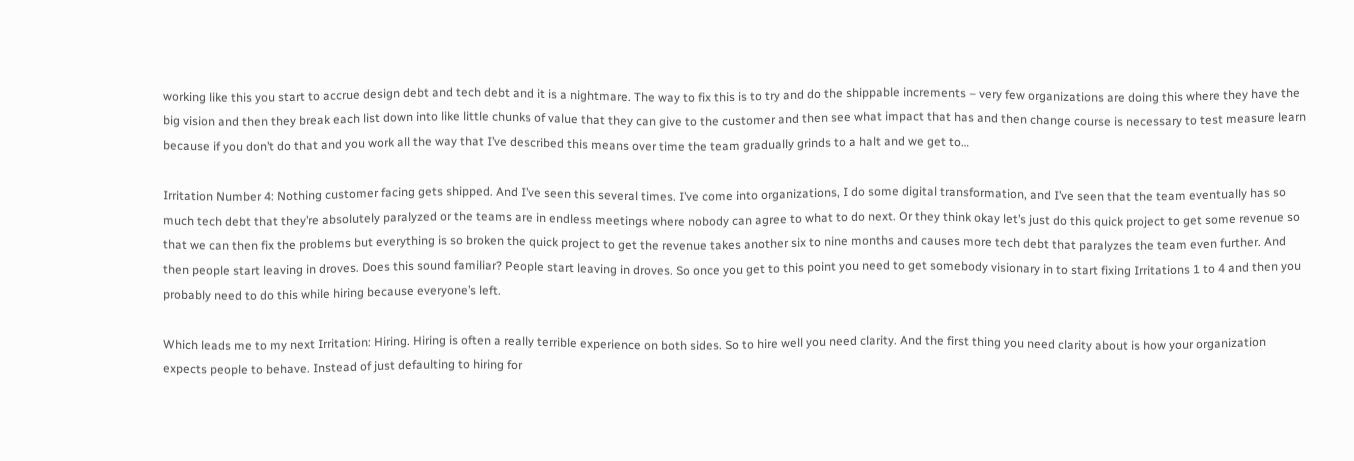working like this you start to accrue design debt and tech debt and it is a nightmare. The way to fix this is to try and do the shippable increments – very few organizations are doing this where they have the big vision and then they break each list down into like little chunks of value that they can give to the customer and then see what impact that has and then change course is necessary to test measure learn because if you don’t do that and you work all the way that I’ve described this means over time the team gradually grinds to a halt and we get to…

Irritation Number 4: Nothing customer facing gets shipped. And I’ve seen this several times. I’ve come into organizations, I do some digital transformation, and I’ve seen that the team eventually has so much tech debt that they’re absolutely paralyzed or the teams are in endless meetings where nobody can agree to what to do next. Or they think okay let’s just do this quick project to get some revenue so that we can then fix the problems but everything is so broken the quick project to get the revenue takes another six to nine months and causes more tech debt that paralyzes the team even further. And then people start leaving in droves. Does this sound familiar? People start leaving in droves. So once you get to this point you need to get somebody visionary in to start fixing Irritations 1 to 4 and then you probably need to do this while hiring because everyone’s left.

Which leads me to my next Irritation: Hiring. Hiring is often a really terrible experience on both sides. So to hire well you need clarity. And the first thing you need clarity about is how your organization expects people to behave. Instead of just defaulting to hiring for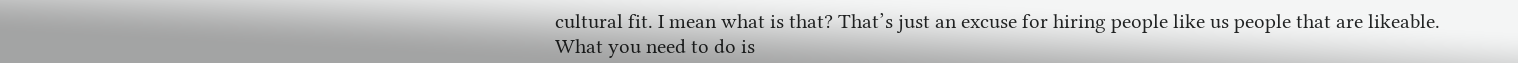cultural fit. I mean what is that? That’s just an excuse for hiring people like us people that are likeable.
What you need to do is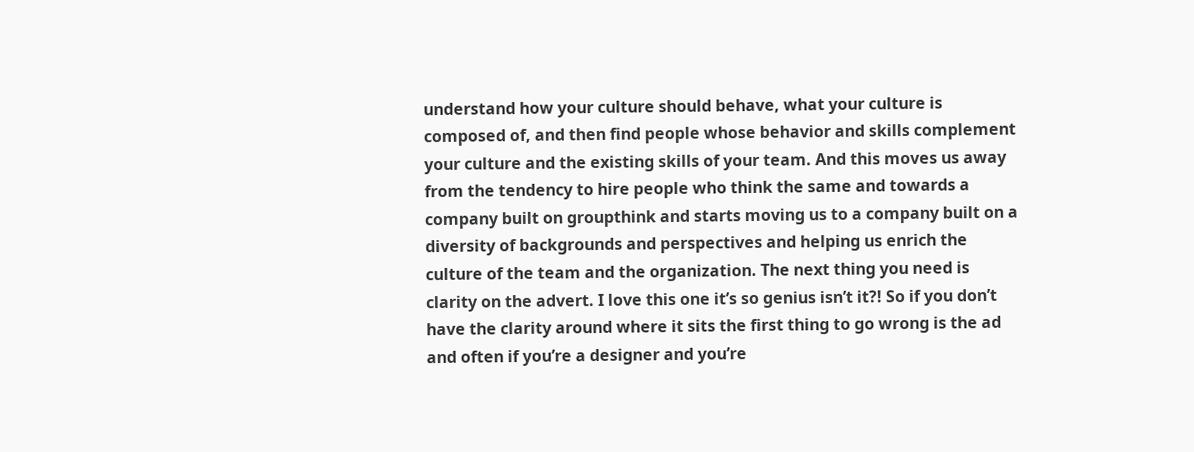understand how your culture should behave, what your culture is composed of, and then find people whose behavior and skills complement your culture and the existing skills of your team. And this moves us away from the tendency to hire people who think the same and towards a company built on groupthink and starts moving us to a company built on a diversity of backgrounds and perspectives and helping us enrich the culture of the team and the organization. The next thing you need is clarity on the advert. I love this one it’s so genius isn’t it?! So if you don’t have the clarity around where it sits the first thing to go wrong is the ad and often if you’re a designer and you’re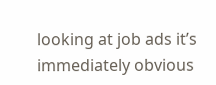looking at job ads it’s immediately obvious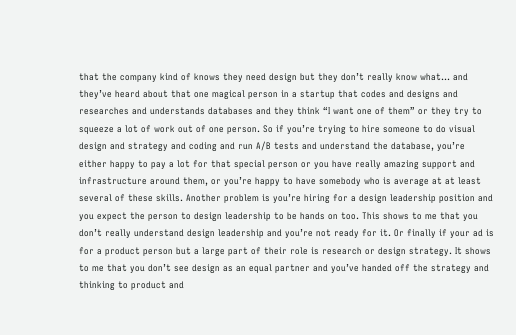that the company kind of knows they need design but they don’t really know what… and they’ve heard about that one magical person in a startup that codes and designs and researches and understands databases and they think “I want one of them” or they try to squeeze a lot of work out of one person. So if you’re trying to hire someone to do visual design and strategy and coding and run A/B tests and understand the database, you’re either happy to pay a lot for that special person or you have really amazing support and infrastructure around them, or you’re happy to have somebody who is average at at least several of these skills. Another problem is you’re hiring for a design leadership position and you expect the person to design leadership to be hands on too. This shows to me that you don’t really understand design leadership and you’re not ready for it. Or finally if your ad is for a product person but a large part of their role is research or design strategy. It shows to me that you don’t see design as an equal partner and you’ve handed off the strategy and thinking to product and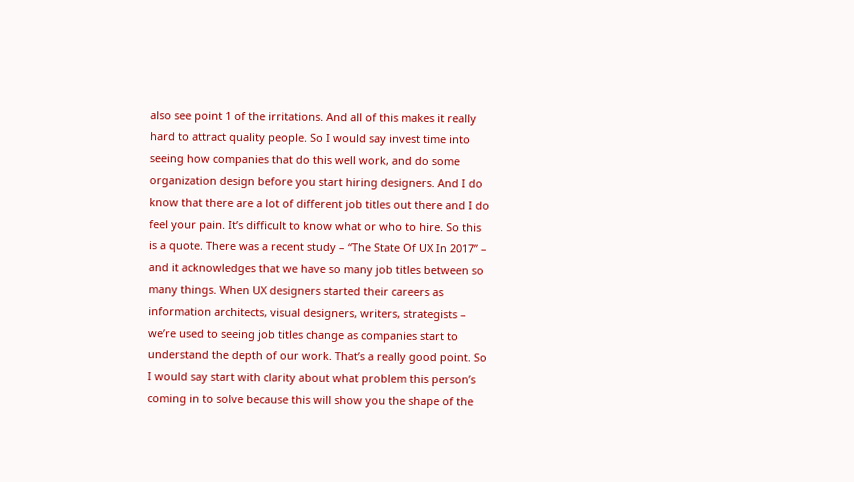also see point 1 of the irritations. And all of this makes it really hard to attract quality people. So I would say invest time into seeing how companies that do this well work, and do some organization design before you start hiring designers. And I do know that there are a lot of different job titles out there and I do feel your pain. It’s difficult to know what or who to hire. So this is a quote. There was a recent study – “The State Of UX In 2017” – and it acknowledges that we have so many job titles between so many things. When UX designers started their careers as information architects, visual designers, writers, strategists – we’re used to seeing job titles change as companies start to understand the depth of our work. That’s a really good point. So I would say start with clarity about what problem this person’s coming in to solve because this will show you the shape of the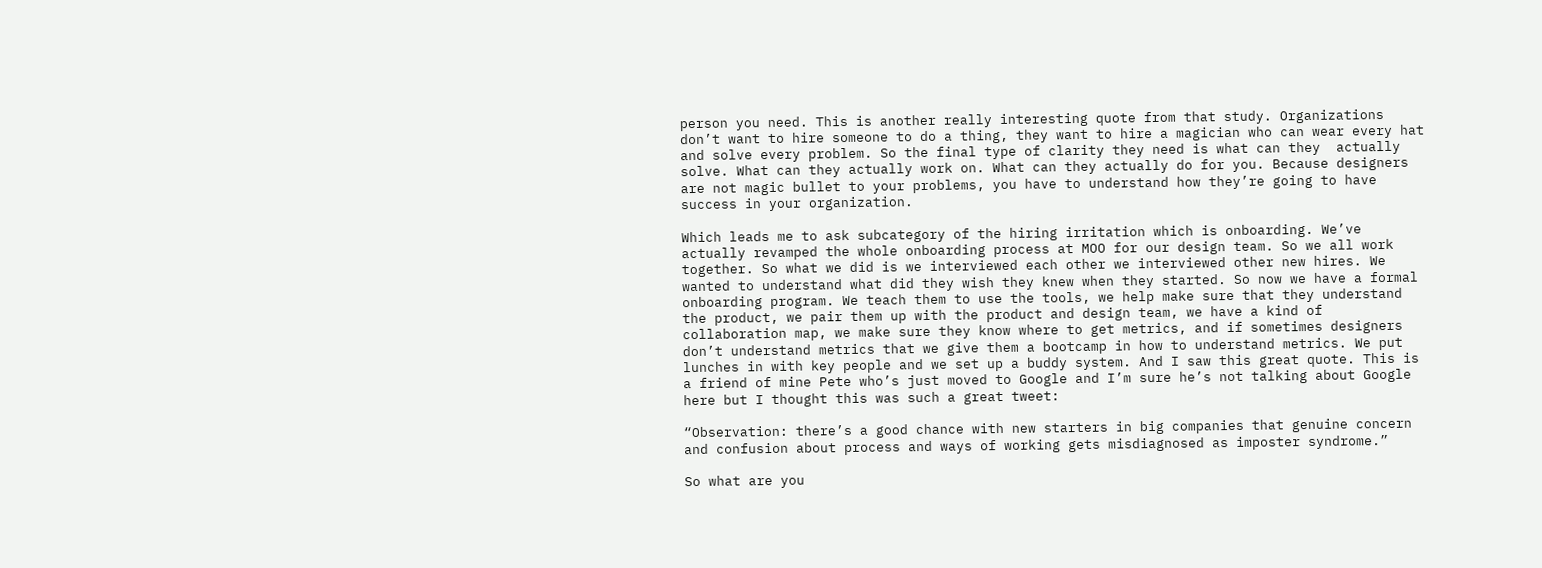person you need. This is another really interesting quote from that study. Organizations don’t want to hire someone to do a thing, they want to hire a magician who can wear every hat and solve every problem. So the final type of clarity they need is what can they  actually solve. What can they actually work on. What can they actually do for you. Because designers are not magic bullet to your problems, you have to understand how they’re going to have success in your organization.

Which leads me to ask subcategory of the hiring irritation which is onboarding. We’ve actually revamped the whole onboarding process at MOO for our design team. So we all work together. So what we did is we interviewed each other we interviewed other new hires. We wanted to understand what did they wish they knew when they started. So now we have a formal onboarding program. We teach them to use the tools, we help make sure that they understand the product, we pair them up with the product and design team, we have a kind of collaboration map, we make sure they know where to get metrics, and if sometimes designers don’t understand metrics that we give them a bootcamp in how to understand metrics. We put lunches in with key people and we set up a buddy system. And I saw this great quote. This is a friend of mine Pete who’s just moved to Google and I’m sure he’s not talking about Google here but I thought this was such a great tweet:

“Observation: there’s a good chance with new starters in big companies that genuine concern and confusion about process and ways of working gets misdiagnosed as imposter syndrome.”

So what are you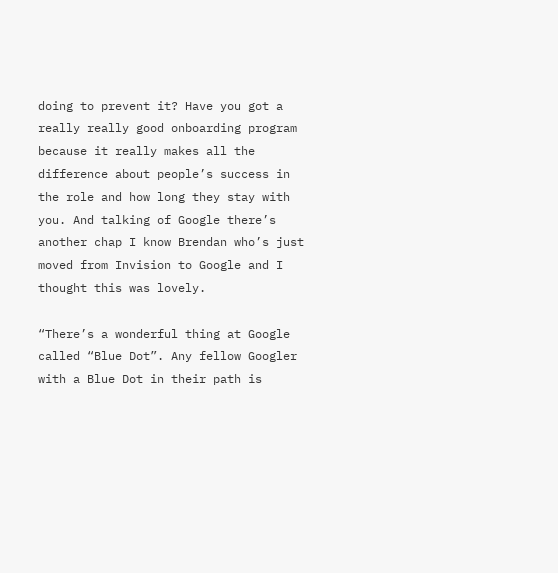doing to prevent it? Have you got a really really good onboarding program because it really makes all the difference about people’s success in the role and how long they stay with you. And talking of Google there’s another chap I know Brendan who’s just moved from Invision to Google and I thought this was lovely.

“There’s a wonderful thing at Google called “Blue Dot”. Any fellow Googler with a Blue Dot in their path is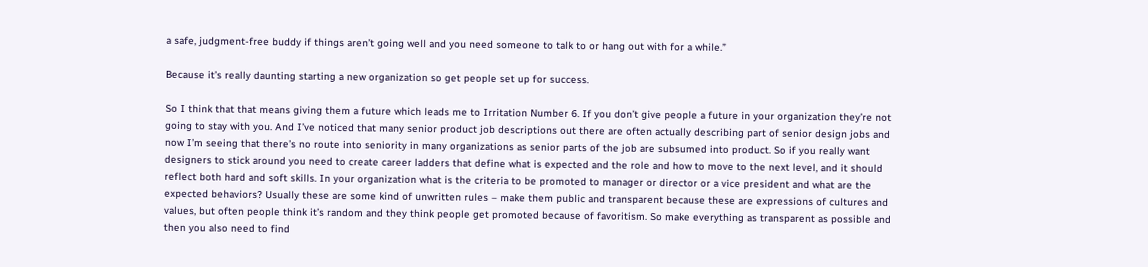a safe, judgment-free buddy if things aren’t going well and you need someone to talk to or hang out with for a while.”

Because it’s really daunting starting a new organization so get people set up for success.

So I think that that means giving them a future which leads me to Irritation Number 6. If you don’t give people a future in your organization they’re not going to stay with you. And I’ve noticed that many senior product job descriptions out there are often actually describing part of senior design jobs and now I’m seeing that there’s no route into seniority in many organizations as senior parts of the job are subsumed into product. So if you really want designers to stick around you need to create career ladders that define what is expected and the role and how to move to the next level, and it should reflect both hard and soft skills. In your organization what is the criteria to be promoted to manager or director or a vice president and what are the expected behaviors? Usually these are some kind of unwritten rules – make them public and transparent because these are expressions of cultures and values, but often people think it’s random and they think people get promoted because of favoritism. So make everything as transparent as possible and then you also need to find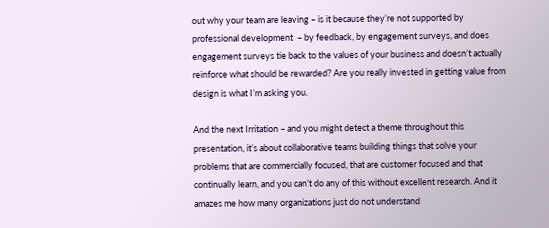out why your team are leaving – is it because they’re not supported by professional development  – by feedback, by engagement surveys, and does engagement surveys tie back to the values of your business and doesn’t actually reinforce what should be rewarded? Are you really invested in getting value from design is what I’m asking you.

And the next Irritation – and you might detect a theme throughout this presentation, it’s about collaborative teams building things that solve your problems that are commercially focused, that are customer focused and that continually learn, and you can’t do any of this without excellent research. And it amazes me how many organizations just do not understand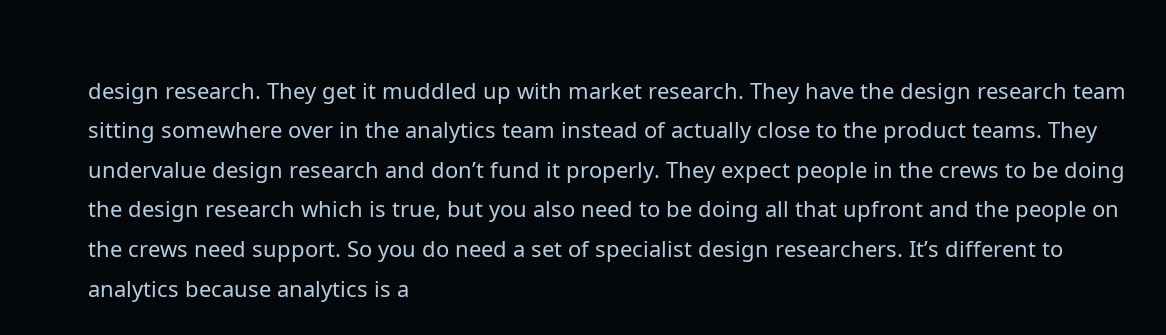design research. They get it muddled up with market research. They have the design research team sitting somewhere over in the analytics team instead of actually close to the product teams. They undervalue design research and don’t fund it properly. They expect people in the crews to be doing the design research which is true, but you also need to be doing all that upfront and the people on the crews need support. So you do need a set of specialist design researchers. It’s different to analytics because analytics is a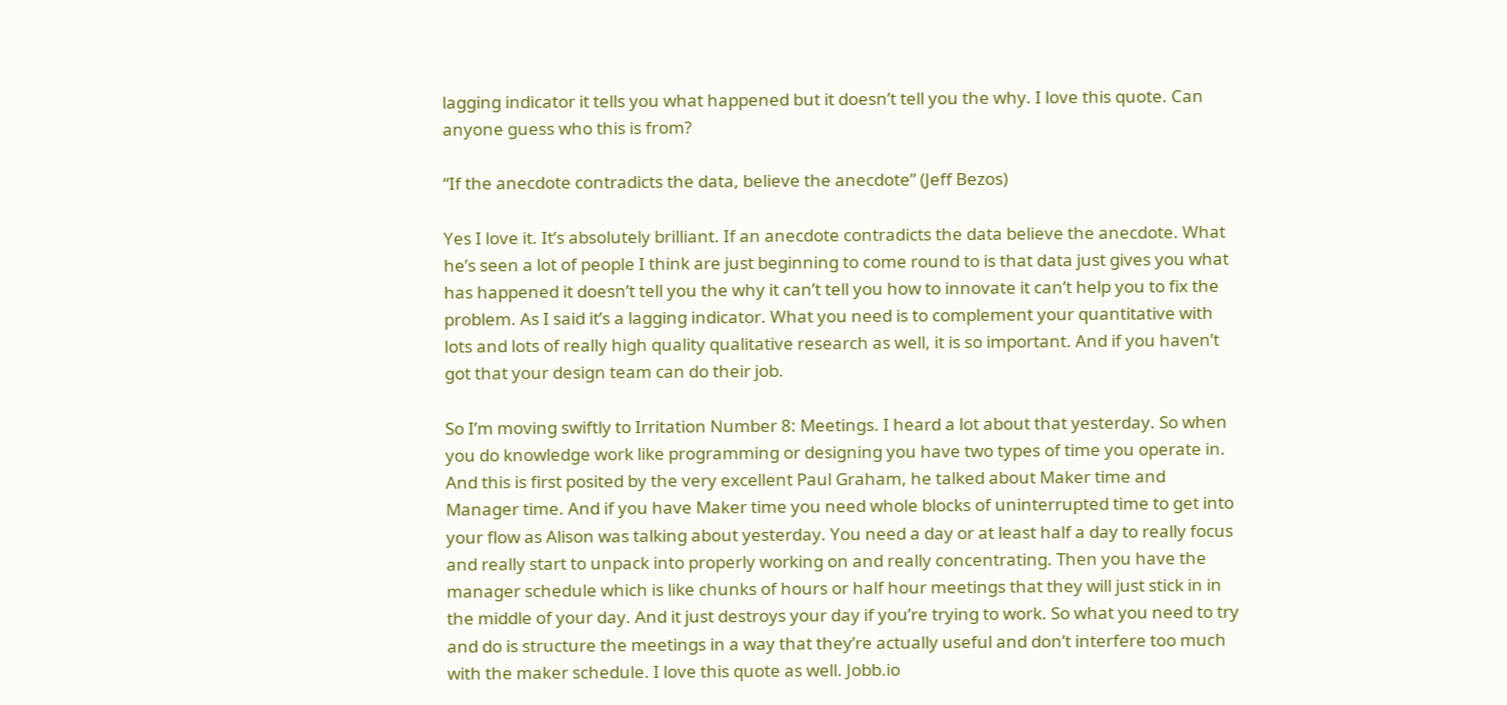lagging indicator it tells you what happened but it doesn’t tell you the why. I love this quote. Can anyone guess who this is from?

“If the anecdote contradicts the data, believe the anecdote” (Jeff Bezos)

Yes I love it. It’s absolutely brilliant. If an anecdote contradicts the data believe the anecdote. What he’s seen a lot of people I think are just beginning to come round to is that data just gives you what has happened it doesn’t tell you the why it can’t tell you how to innovate it can’t help you to fix the problem. As I said it’s a lagging indicator. What you need is to complement your quantitative with lots and lots of really high quality qualitative research as well, it is so important. And if you haven’t got that your design team can do their job.

So I’m moving swiftly to Irritation Number 8: Meetings. I heard a lot about that yesterday. So when you do knowledge work like programming or designing you have two types of time you operate in. And this is first posited by the very excellent Paul Graham, he talked about Maker time and Manager time. And if you have Maker time you need whole blocks of uninterrupted time to get into your flow as Alison was talking about yesterday. You need a day or at least half a day to really focus and really start to unpack into properly working on and really concentrating. Then you have the manager schedule which is like chunks of hours or half hour meetings that they will just stick in in the middle of your day. And it just destroys your day if you’re trying to work. So what you need to try and do is structure the meetings in a way that they’re actually useful and don’t interfere too much with the maker schedule. I love this quote as well. Jobb.io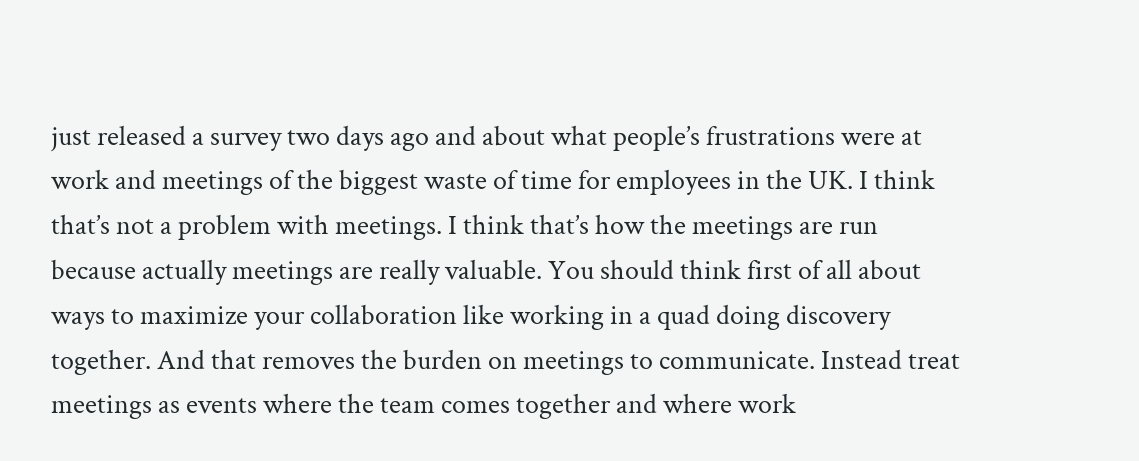just released a survey two days ago and about what people’s frustrations were at work and meetings of the biggest waste of time for employees in the UK. I think that’s not a problem with meetings. I think that’s how the meetings are run because actually meetings are really valuable. You should think first of all about ways to maximize your collaboration like working in a quad doing discovery together. And that removes the burden on meetings to communicate. Instead treat meetings as events where the team comes together and where work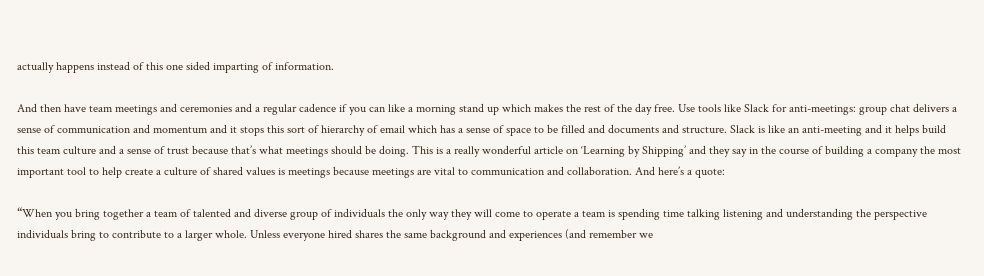actually happens instead of this one sided imparting of information.

And then have team meetings and ceremonies and a regular cadence if you can like a morning stand up which makes the rest of the day free. Use tools like Slack for anti-meetings: group chat delivers a sense of communication and momentum and it stops this sort of hierarchy of email which has a sense of space to be filled and documents and structure. Slack is like an anti-meeting and it helps build this team culture and a sense of trust because that’s what meetings should be doing. This is a really wonderful article on ‘Learning by Shipping’ and they say in the course of building a company the most important tool to help create a culture of shared values is meetings because meetings are vital to communication and collaboration. And here’s a quote:

“When you bring together a team of talented and diverse group of individuals the only way they will come to operate a team is spending time talking listening and understanding the perspective individuals bring to contribute to a larger whole. Unless everyone hired shares the same background and experiences (and remember we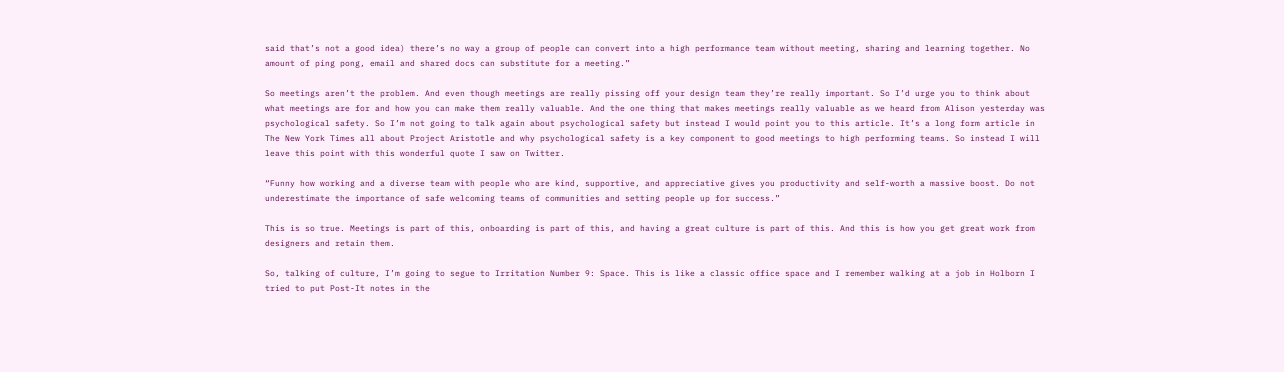said that’s not a good idea) there’s no way a group of people can convert into a high performance team without meeting, sharing and learning together. No amount of ping pong, email and shared docs can substitute for a meeting.”

So meetings aren’t the problem. And even though meetings are really pissing off your design team they’re really important. So I’d urge you to think about what meetings are for and how you can make them really valuable. And the one thing that makes meetings really valuable as we heard from Alison yesterday was psychological safety. So I’m not going to talk again about psychological safety but instead I would point you to this article. It’s a long form article in The New York Times all about Project Aristotle and why psychological safety is a key component to good meetings to high performing teams. So instead I will leave this point with this wonderful quote I saw on Twitter.

“Funny how working and a diverse team with people who are kind, supportive, and appreciative gives you productivity and self-worth a massive boost. Do not underestimate the importance of safe welcoming teams of communities and setting people up for success.”

This is so true. Meetings is part of this, onboarding is part of this, and having a great culture is part of this. And this is how you get great work from designers and retain them.

So, talking of culture, I’m going to segue to Irritation Number 9: Space. This is like a classic office space and I remember walking at a job in Holborn I tried to put Post-It notes in the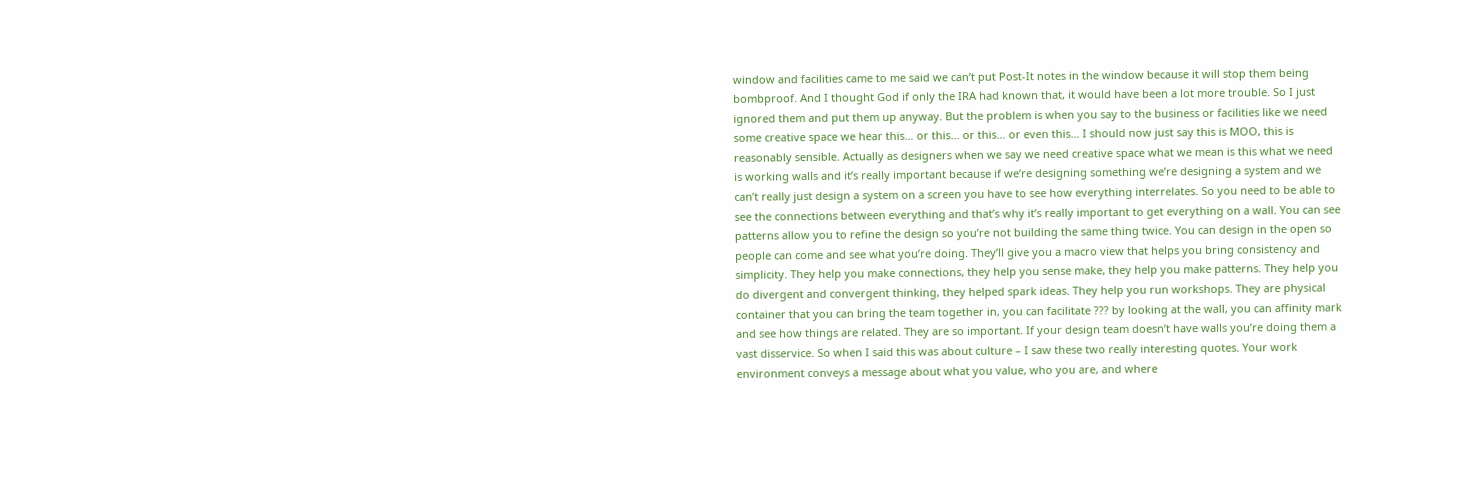window and facilities came to me said we can’t put Post-It notes in the window because it will stop them being bombproof. And I thought God if only the IRA had known that, it would have been a lot more trouble. So I just ignored them and put them up anyway. But the problem is when you say to the business or facilities like we need some creative space we hear this… or this… or this… or even this… I should now just say this is MOO, this is reasonably sensible. Actually as designers when we say we need creative space what we mean is this what we need is working walls and it’s really important because if we’re designing something we’re designing a system and we can’t really just design a system on a screen you have to see how everything interrelates. So you need to be able to see the connections between everything and that’s why it’s really important to get everything on a wall. You can see patterns allow you to refine the design so you’re not building the same thing twice. You can design in the open so people can come and see what you’re doing. They’ll give you a macro view that helps you bring consistency and simplicity. They help you make connections, they help you sense make, they help you make patterns. They help you do divergent and convergent thinking, they helped spark ideas. They help you run workshops. They are physical container that you can bring the team together in, you can facilitate ??? by looking at the wall, you can affinity mark and see how things are related. They are so important. If your design team doesn’t have walls you’re doing them a vast disservice. So when I said this was about culture – I saw these two really interesting quotes. Your work environment conveys a message about what you value, who you are, and where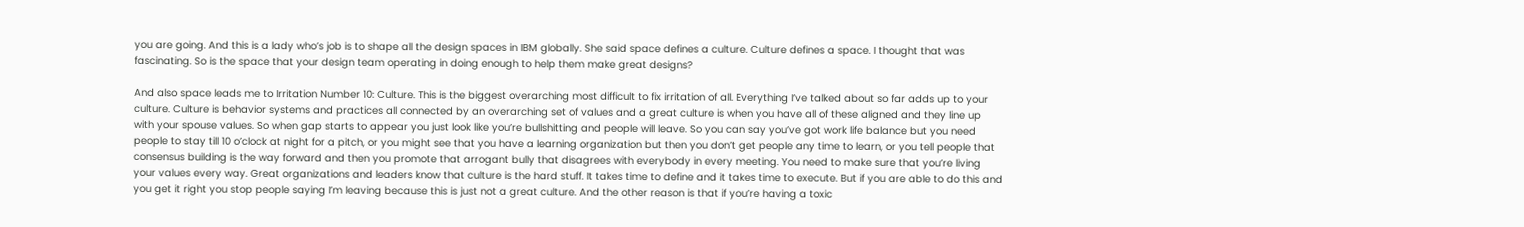you are going. And this is a lady who’s job is to shape all the design spaces in IBM globally. She said space defines a culture. Culture defines a space. I thought that was fascinating. So is the space that your design team operating in doing enough to help them make great designs?

And also space leads me to Irritation Number 10: Culture. This is the biggest overarching most difficult to fix irritation of all. Everything I’ve talked about so far adds up to your culture. Culture is behavior systems and practices all connected by an overarching set of values and a great culture is when you have all of these aligned and they line up with your spouse values. So when gap starts to appear you just look like you’re bullshitting and people will leave. So you can say you’ve got work life balance but you need people to stay till 10 o’clock at night for a pitch, or you might see that you have a learning organization but then you don’t get people any time to learn, or you tell people that consensus building is the way forward and then you promote that arrogant bully that disagrees with everybody in every meeting. You need to make sure that you’re living your values every way. Great organizations and leaders know that culture is the hard stuff. It takes time to define and it takes time to execute. But if you are able to do this and you get it right you stop people saying I’m leaving because this is just not a great culture. And the other reason is that if you’re having a toxic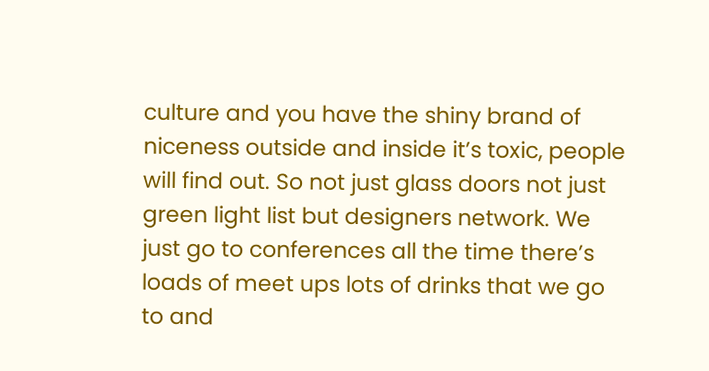culture and you have the shiny brand of niceness outside and inside it’s toxic, people will find out. So not just glass doors not just green light list but designers network. We just go to conferences all the time there’s loads of meet ups lots of drinks that we go to and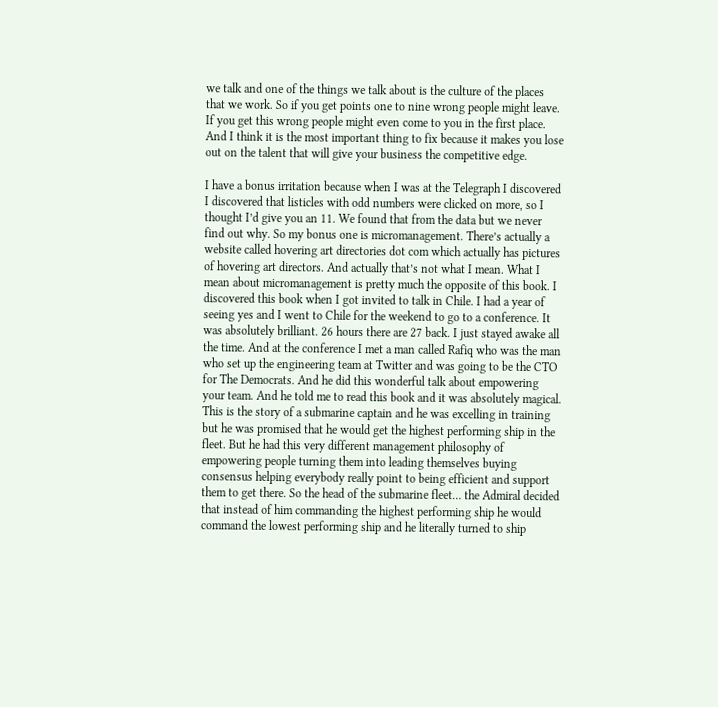we talk and one of the things we talk about is the culture of the places that we work. So if you get points one to nine wrong people might leave. If you get this wrong people might even come to you in the first place. And I think it is the most important thing to fix because it makes you lose out on the talent that will give your business the competitive edge.

I have a bonus irritation because when I was at the Telegraph I discovered I discovered that listicles with odd numbers were clicked on more, so I thought I’d give you an 11. We found that from the data but we never find out why. So my bonus one is micromanagement. There’s actually a website called hovering art directories dot com which actually has pictures of hovering art directors. And actually that’s not what I mean. What I mean about micromanagement is pretty much the opposite of this book. I discovered this book when I got invited to talk in Chile. I had a year of seeing yes and I went to Chile for the weekend to go to a conference. It was absolutely brilliant. 26 hours there are 27 back. I just stayed awake all the time. And at the conference I met a man called Rafiq who was the man who set up the engineering team at Twitter and was going to be the CTO for The Democrats. And he did this wonderful talk about empowering your team. And he told me to read this book and it was absolutely magical. This is the story of a submarine captain and he was excelling in training but he was promised that he would get the highest performing ship in the fleet. But he had this very different management philosophy of empowering people turning them into leading themselves buying consensus helping everybody really point to being efficient and support them to get there. So the head of the submarine fleet… the Admiral decided that instead of him commanding the highest performing ship he would command the lowest performing ship and he literally turned to ship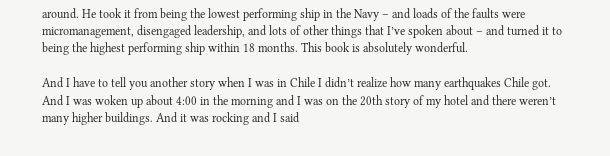around. He took it from being the lowest performing ship in the Navy – and loads of the faults were micromanagement, disengaged leadership, and lots of other things that I’ve spoken about – and turned it to being the highest performing ship within 18 months. This book is absolutely wonderful.

And I have to tell you another story when I was in Chile I didn’t realize how many earthquakes Chile got. And I was woken up about 4:00 in the morning and I was on the 20th story of my hotel and there weren’t many higher buildings. And it was rocking and I said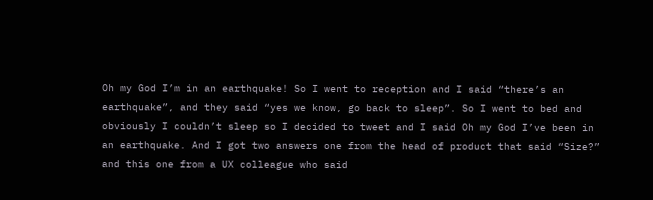Oh my God I’m in an earthquake! So I went to reception and I said “there’s an earthquake”, and they said “yes we know, go back to sleep”. So I went to bed and obviously I couldn’t sleep so I decided to tweet and I said Oh my God I’ve been in an earthquake. And I got two answers one from the head of product that said “Size?” and this one from a UX colleague who said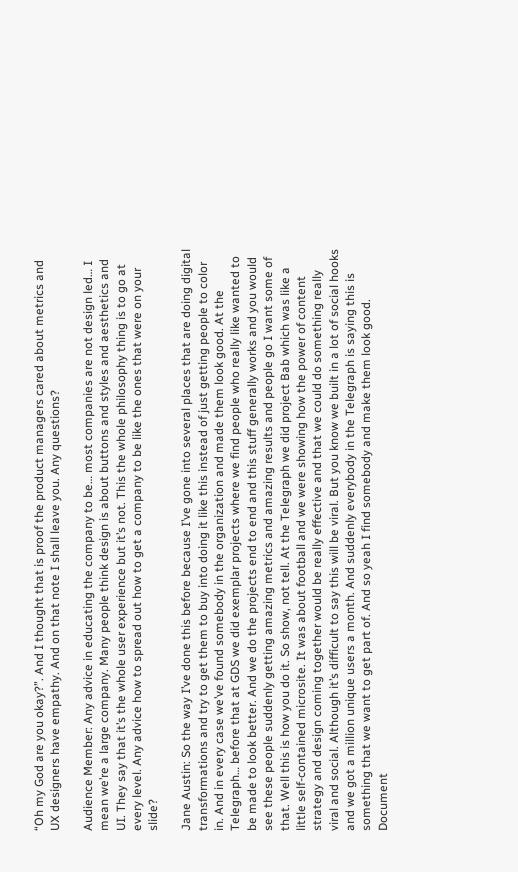“Oh my God are you okay?”. And I thought that is proof the product managers cared about metrics and UX designers have empathy. And on that note I shall leave you. Any questions?

Audience Member: Any advice in educating the company to be… most companies are not design led… I mean we’re a large company. Many people think design is about buttons and styles and aesthetics and UI. They say that it’s the whole user experience but it’s not. This the whole philosophy thing is to go at every level. Any advice how to spread out how to get a company to be like the ones that were on your slide?

Jane Austin: So the way I’ve done this before because I’ve gone into several places that are doing digital transformations and try to get them to buy into doing it like this instead of just getting people to color in. And in every case we’ve found somebody in the organization and made them look good. At the Telegraph… before that at GDS we did exemplar projects where we find people who really like wanted to be made to look better. And we do the projects end to end and this stuff generally works and you would see these people suddenly getting amazing metrics and amazing results and people go I want some of that. Well this is how you do it. So show, not tell. At the Telegraph we did project Bab which was like a little self-contained microsite. It was about football and we were showing how the power of content strategy and design coming together would be really effective and that we could do something really viral and social. Although it’s difficult to say this will be viral. But you know we built in a lot of social hooks and we got a million unique users a month. And suddenly everybody in the Telegraph is saying this is something that we want to get part of. And so yeah I find somebody and make them look good. Document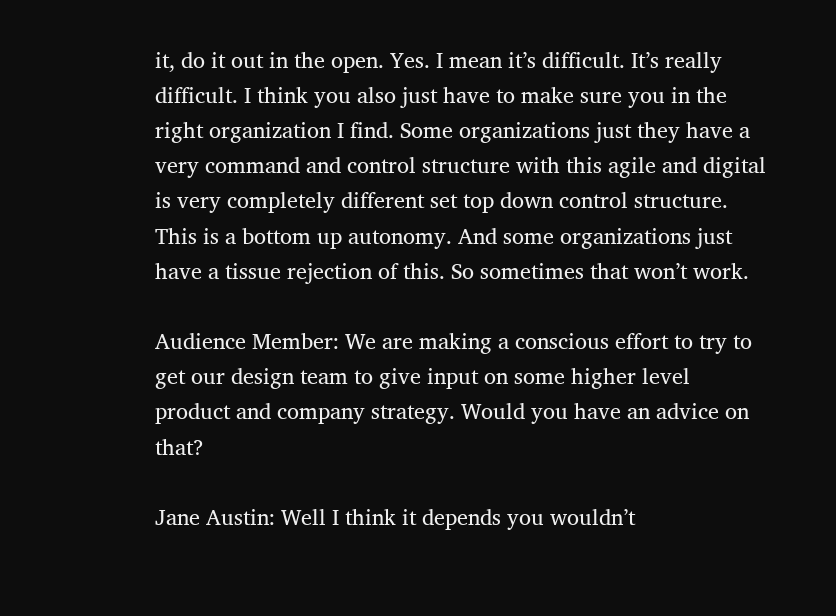it, do it out in the open. Yes. I mean it’s difficult. It’s really difficult. I think you also just have to make sure you in the right organization I find. Some organizations just they have a very command and control structure with this agile and digital is very completely different set top down control structure. This is a bottom up autonomy. And some organizations just have a tissue rejection of this. So sometimes that won’t work.

Audience Member: We are making a conscious effort to try to get our design team to give input on some higher level product and company strategy. Would you have an advice on that?

Jane Austin: Well I think it depends you wouldn’t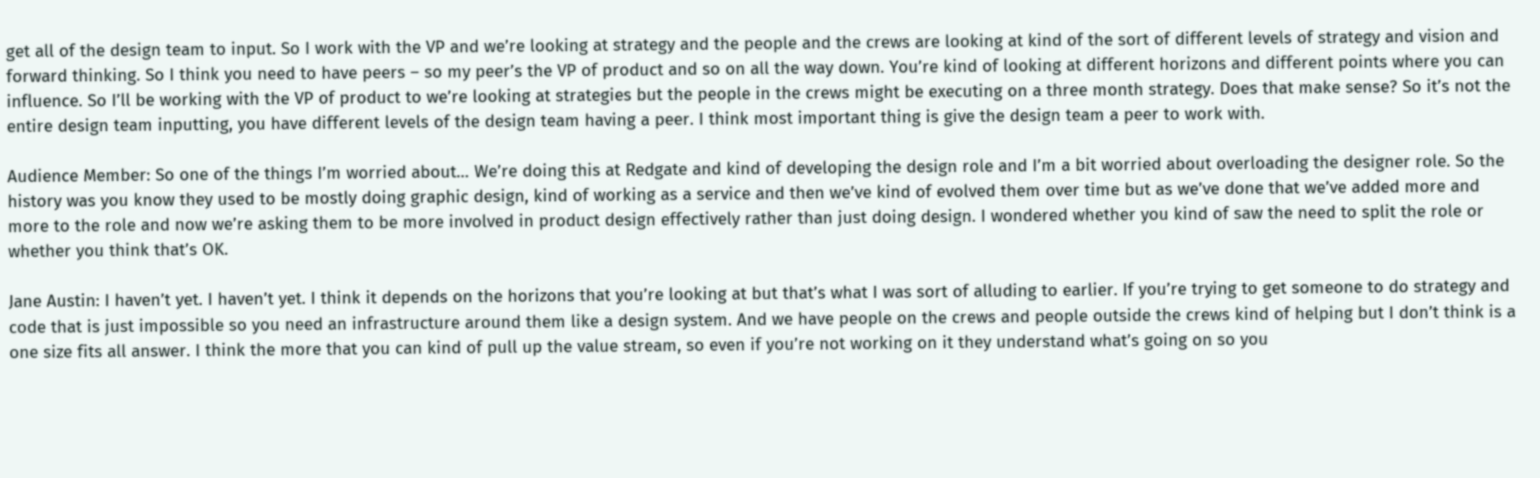get all of the design team to input. So I work with the VP and we’re looking at strategy and the people and the crews are looking at kind of the sort of different levels of strategy and vision and forward thinking. So I think you need to have peers – so my peer’s the VP of product and so on all the way down. You’re kind of looking at different horizons and different points where you can influence. So I’ll be working with the VP of product to we’re looking at strategies but the people in the crews might be executing on a three month strategy. Does that make sense? So it’s not the entire design team inputting, you have different levels of the design team having a peer. I think most important thing is give the design team a peer to work with.

Audience Member: So one of the things I’m worried about… We’re doing this at Redgate and kind of developing the design role and I’m a bit worried about overloading the designer role. So the history was you know they used to be mostly doing graphic design, kind of working as a service and then we’ve kind of evolved them over time but as we’ve done that we’ve added more and more to the role and now we’re asking them to be more involved in product design effectively rather than just doing design. I wondered whether you kind of saw the need to split the role or whether you think that’s OK.

Jane Austin: I haven’t yet. I haven’t yet. I think it depends on the horizons that you’re looking at but that’s what I was sort of alluding to earlier. If you’re trying to get someone to do strategy and code that is just impossible so you need an infrastructure around them like a design system. And we have people on the crews and people outside the crews kind of helping but I don’t think is a one size fits all answer. I think the more that you can kind of pull up the value stream, so even if you’re not working on it they understand what’s going on so you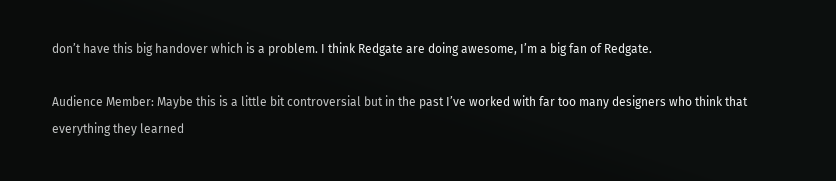don’t have this big handover which is a problem. I think Redgate are doing awesome, I’m a big fan of Redgate.

Audience Member: Maybe this is a little bit controversial but in the past I’ve worked with far too many designers who think that everything they learned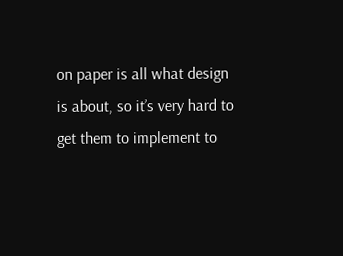on paper is all what design is about, so it’s very hard to get them to implement to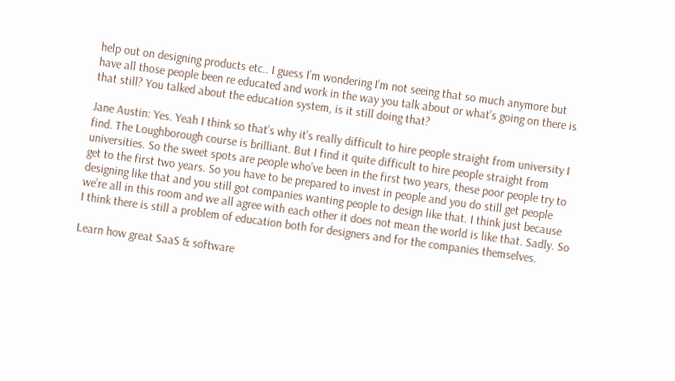help out on designing products etc.. I guess I’m wondering I’m not seeing that so much anymore but have all those people been re educated and work in the way you talk about or what’s going on there is that still? You talked about the education system, is it still doing that?

Jane Austin: Yes. Yeah I think so that’s why it’s really difficult to hire people straight from university I find. The Loughborough course is brilliant. But I find it quite difficult to hire people straight from universities. So the sweet spots are people who’ve been in the first two years, these poor people try to get to the first two years. So you have to be prepared to invest in people and you do still get people designing like that and you still got companies wanting people to design like that. I think just because we’re all in this room and we all agree with each other it does not mean the world is like that. Sadly. So I think there is still a problem of education both for designers and for the companies themselves.

Learn how great SaaS & software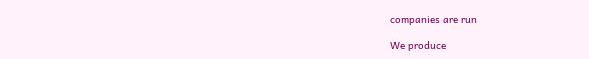companies are run

We produce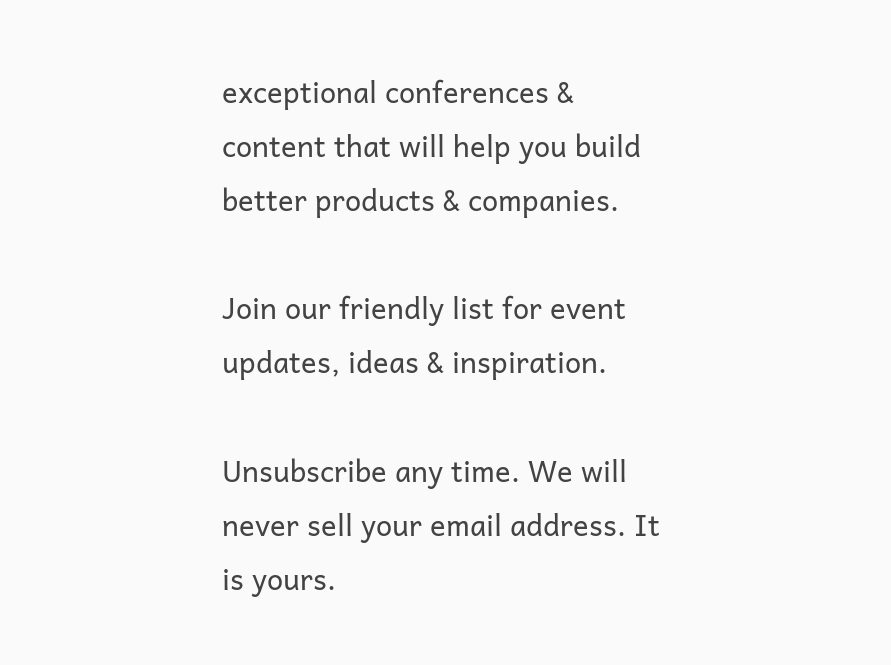exceptional conferences & content that will help you build better products & companies.

Join our friendly list for event updates, ideas & inspiration.

Unsubscribe any time. We will never sell your email address. It is yours.